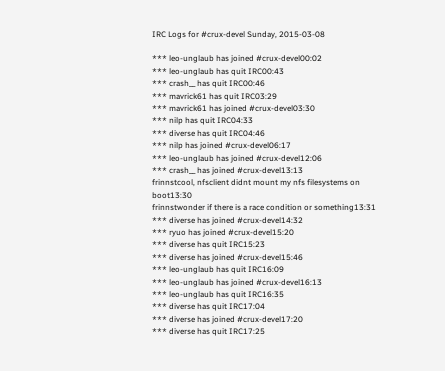IRC Logs for #crux-devel Sunday, 2015-03-08

*** leo-unglaub has joined #crux-devel00:02
*** leo-unglaub has quit IRC00:43
*** crash__ has quit IRC00:46
*** mavrick61 has quit IRC03:29
*** mavrick61 has joined #crux-devel03:30
*** nilp has quit IRC04:33
*** diverse has quit IRC04:46
*** nilp has joined #crux-devel06:17
*** leo-unglaub has joined #crux-devel12:06
*** crash__ has joined #crux-devel13:13
frinnstcool, nfsclient didnt mount my nfs filesystems on boot13:30
frinnstwonder if there is a race condition or something13:31
*** diverse has joined #crux-devel14:32
*** ryuo has joined #crux-devel15:20
*** diverse has quit IRC15:23
*** diverse has joined #crux-devel15:46
*** leo-unglaub has quit IRC16:09
*** leo-unglaub has joined #crux-devel16:13
*** leo-unglaub has quit IRC16:35
*** diverse has quit IRC17:04
*** diverse has joined #crux-devel17:20
*** diverse has quit IRC17:25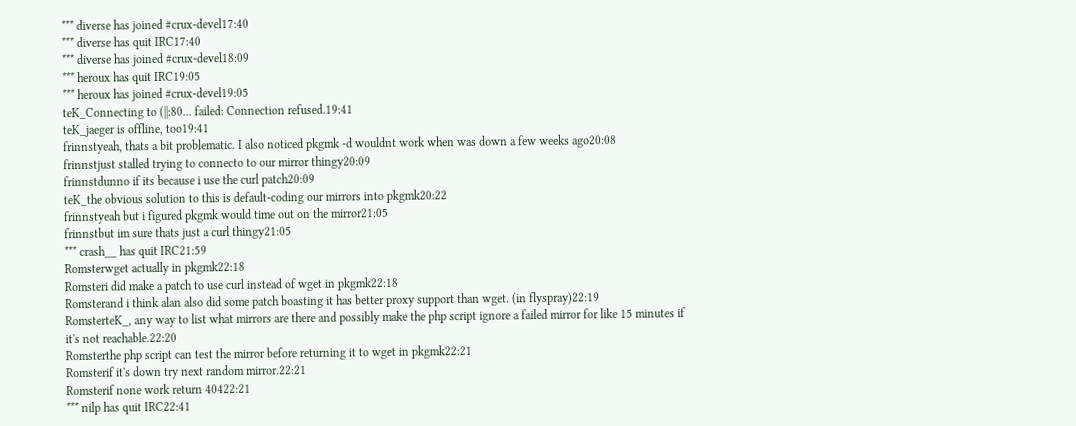*** diverse has joined #crux-devel17:40
*** diverse has quit IRC17:40
*** diverse has joined #crux-devel18:09
*** heroux has quit IRC19:05
*** heroux has joined #crux-devel19:05
teK_Connecting to (||:80... failed: Connection refused.19:41
teK_jaeger is offline, too19:41
frinnstyeah, thats a bit problematic. I also noticed pkgmk -d wouldnt work when was down a few weeks ago20:08
frinnstjust stalled trying to connecto to our mirror thingy20:09
frinnstdunno if its because i use the curl patch20:09
teK_the obvious solution to this is default-coding our mirrors into pkgmk20:22
frinnstyeah but i figured pkgmk would time out on the mirror21:05
frinnstbut im sure thats just a curl thingy21:05
*** crash__ has quit IRC21:59
Romsterwget actually in pkgmk22:18
Romsteri did make a patch to use curl instead of wget in pkgmk22:18
Romsterand i think alan also did some patch boasting it has better proxy support than wget. (in flyspray)22:19
RomsterteK_, any way to list what mirrors are there and possibly make the php script ignore a failed mirror for like 15 minutes if it's not reachable.22:20
Romsterthe php script can test the mirror before returning it to wget in pkgmk22:21
Romsterif it's down try next random mirror.22:21
Romsterif none work return 40422:21
*** nilp has quit IRC22:41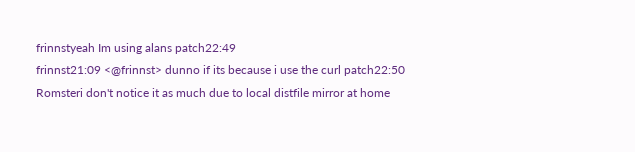frinnstyeah Im using alans patch22:49
frinnst21:09 <@frinnst> dunno if its because i use the curl patch22:50
Romsteri don't notice it as much due to local distfile mirror at home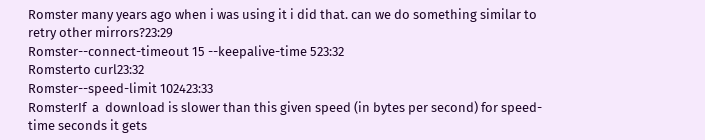Romster many years ago when i was using it i did that. can we do something similar to retry other mirrors?23:29
Romster--connect-timeout 15 --keepalive-time 523:32
Romsterto curl23:32
Romster--speed-limit 102423:33
RomsterIf  a  download is slower than this given speed (in bytes per second) for speed-time seconds it gets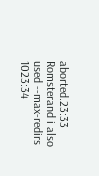aborted.23:33
Romsterand i also used --max-redirs 1023:34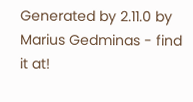Generated by 2.11.0 by Marius Gedminas - find it at!